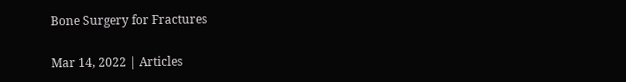Bone Surgery for Fractures

Mar 14, 2022 | Articles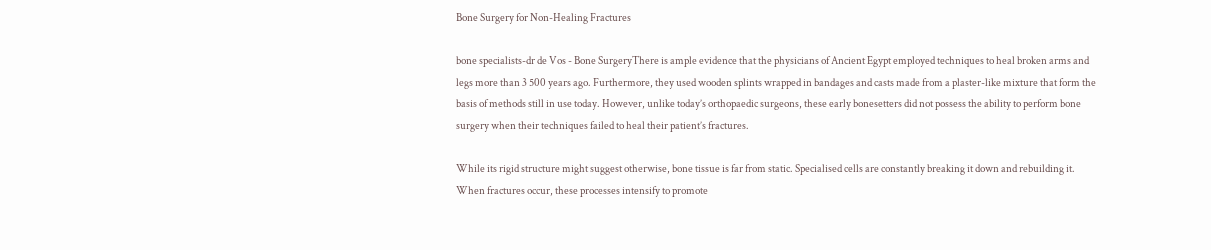Bone Surgery for Non-Healing Fractures

bone specialists-dr de Vos - Bone SurgeryThere is ample evidence that the physicians of Ancient Egypt employed techniques to heal broken arms and legs more than 3 500 years ago. Furthermore, they used wooden splints wrapped in bandages and casts made from a plaster-like mixture that form the basis of methods still in use today. However, unlike today’s orthopaedic surgeons, these early bonesetters did not possess the ability to perform bone surgery when their techniques failed to heal their patient’s fractures.

While its rigid structure might suggest otherwise, bone tissue is far from static. Specialised cells are constantly breaking it down and rebuilding it. When fractures occur, these processes intensify to promote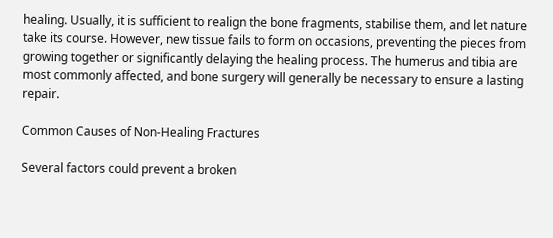healing. Usually, it is sufficient to realign the bone fragments, stabilise them, and let nature take its course. However, new tissue fails to form on occasions, preventing the pieces from growing together or significantly delaying the healing process. The humerus and tibia are most commonly affected, and bone surgery will generally be necessary to ensure a lasting repair.

Common Causes of Non-Healing Fractures

Several factors could prevent a broken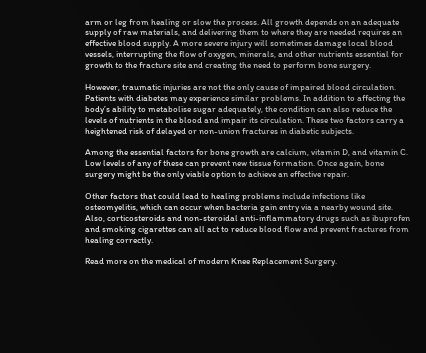arm or leg from healing or slow the process. All growth depends on an adequate supply of raw materials, and delivering them to where they are needed requires an effective blood supply. A more severe injury will sometimes damage local blood vessels, interrupting the flow of oxygen, minerals, and other nutrients essential for growth to the fracture site and creating the need to perform bone surgery.

However, traumatic injuries are not the only cause of impaired blood circulation. Patients with diabetes may experience similar problems. In addition to affecting the body’s ability to metabolise sugar adequately, the condition can also reduce the levels of nutrients in the blood and impair its circulation. These two factors carry a heightened risk of delayed or non-union fractures in diabetic subjects.

Among the essential factors for bone growth are calcium, vitamin D, and vitamin C. Low levels of any of these can prevent new tissue formation. Once again, bone surgery might be the only viable option to achieve an effective repair.

Other factors that could lead to healing problems include infections like osteomyelitis, which can occur when bacteria gain entry via a nearby wound site. Also, corticosteroids and non-steroidal anti-inflammatory drugs such as ibuprofen and smoking cigarettes can all act to reduce blood flow and prevent fractures from healing correctly.

Read more on the medical of modern Knee Replacement Surgery.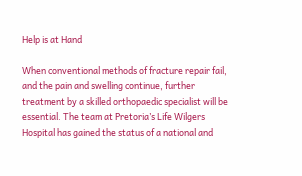Help is at Hand

When conventional methods of fracture repair fail, and the pain and swelling continue, further treatment by a skilled orthopaedic specialist will be essential. The team at Pretoria’s Life Wilgers Hospital has gained the status of a national and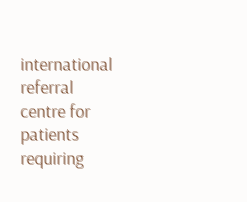international referral centre for patients requiring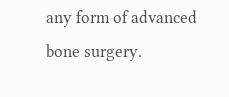any form of advanced bone surgery.